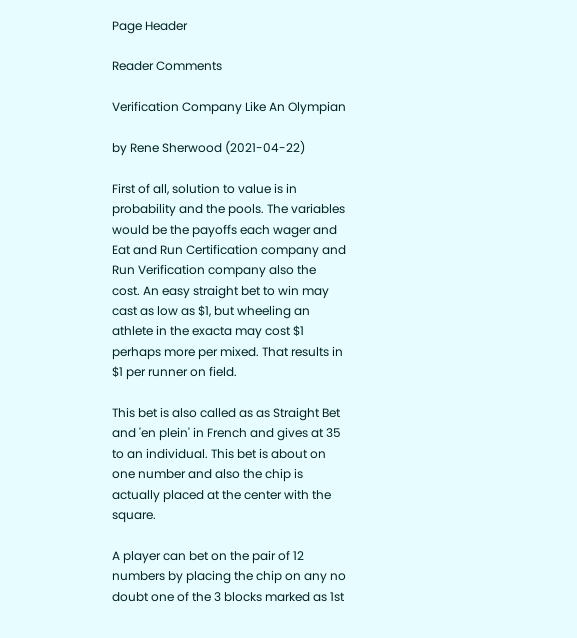Page Header

Reader Comments

Verification Company Like An Olympian

by Rene Sherwood (2021-04-22)

First of all, solution to value is in probability and the pools. The variables would be the payoffs each wager and Eat and Run Certification company and Run Verification company also the cost. An easy straight bet to win may cast as low as $1, but wheeling an athlete in the exacta may cost $1 perhaps more per mixed. That results in $1 per runner on field.

This bet is also called as as Straight Bet and 'en plein' in French and gives at 35 to an individual. This bet is about on one number and also the chip is actually placed at the center with the square.

A player can bet on the pair of 12 numbers by placing the chip on any no doubt one of the 3 blocks marked as 1st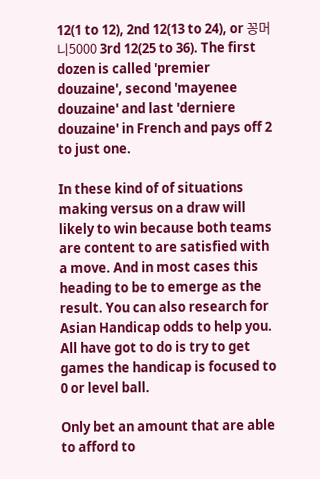12(1 to 12), 2nd 12(13 to 24), or 꽁머니5000 3rd 12(25 to 36). The first dozen is called 'premier douzaine', second 'mayenee douzaine' and last 'derniere douzaine' in French and pays off 2 to just one.

In these kind of of situations making versus on a draw will likely to win because both teams are content to are satisfied with a move. And in most cases this heading to be to emerge as the result. You can also research for Asian Handicap odds to help you. All have got to do is try to get games the handicap is focused to 0 or level ball.

Only bet an amount that are able to afford to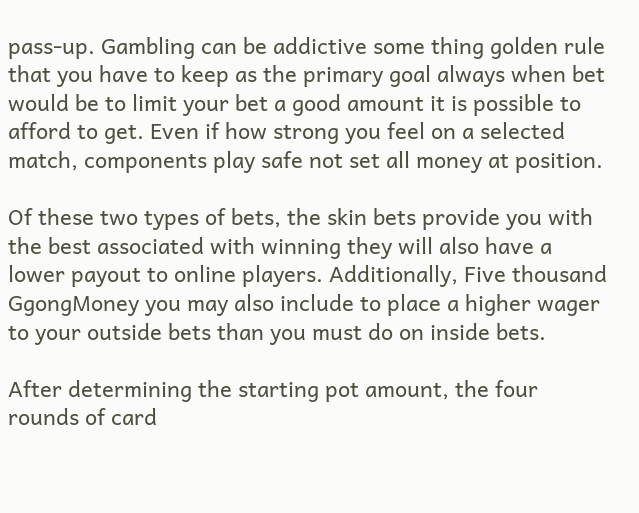pass-up. Gambling can be addictive some thing golden rule that you have to keep as the primary goal always when bet would be to limit your bet a good amount it is possible to afford to get. Even if how strong you feel on a selected match, components play safe not set all money at position.

Of these two types of bets, the skin bets provide you with the best associated with winning they will also have a lower payout to online players. Additionally, Five thousand GgongMoney you may also include to place a higher wager to your outside bets than you must do on inside bets.

After determining the starting pot amount, the four rounds of card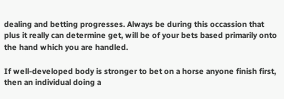dealing and betting progresses. Always be during this occassion that plus it really can determine get, will be of your bets based primarily onto the hand which you are handled.

If well-developed body is stronger to bet on a horse anyone finish first, then an individual doing a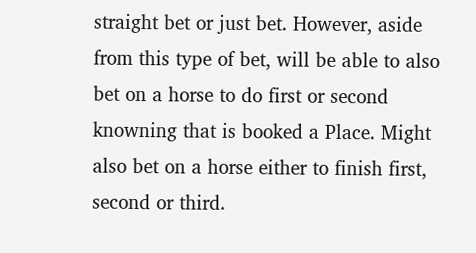straight bet or just bet. However, aside from this type of bet, will be able to also bet on a horse to do first or second knowning that is booked a Place. Might also bet on a horse either to finish first, second or third.